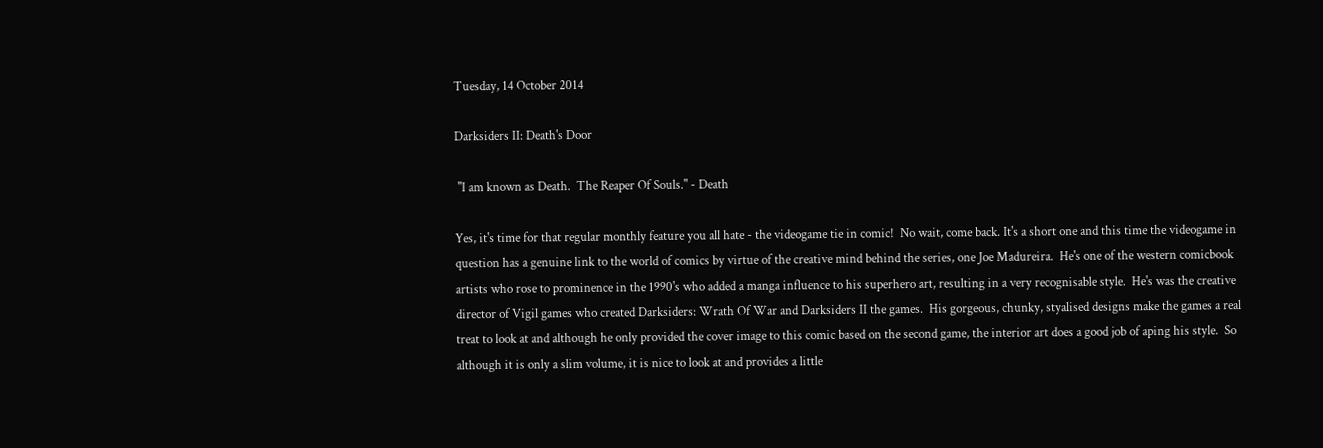Tuesday, 14 October 2014

Darksiders II: Death's Door

 "I am known as Death.  The Reaper Of Souls." - Death

Yes, it's time for that regular monthly feature you all hate - the videogame tie in comic!  No wait, come back. It's a short one and this time the videogame in question has a genuine link to the world of comics by virtue of the creative mind behind the series, one Joe Madureira.  He's one of the western comicbook artists who rose to prominence in the 1990's who added a manga influence to his superhero art, resulting in a very recognisable style.  He's was the creative director of Vigil games who created Darksiders: Wrath Of War and Darksiders II the games.  His gorgeous, chunky, styalised designs make the games a real treat to look at and although he only provided the cover image to this comic based on the second game, the interior art does a good job of aping his style.  So although it is only a slim volume, it is nice to look at and provides a little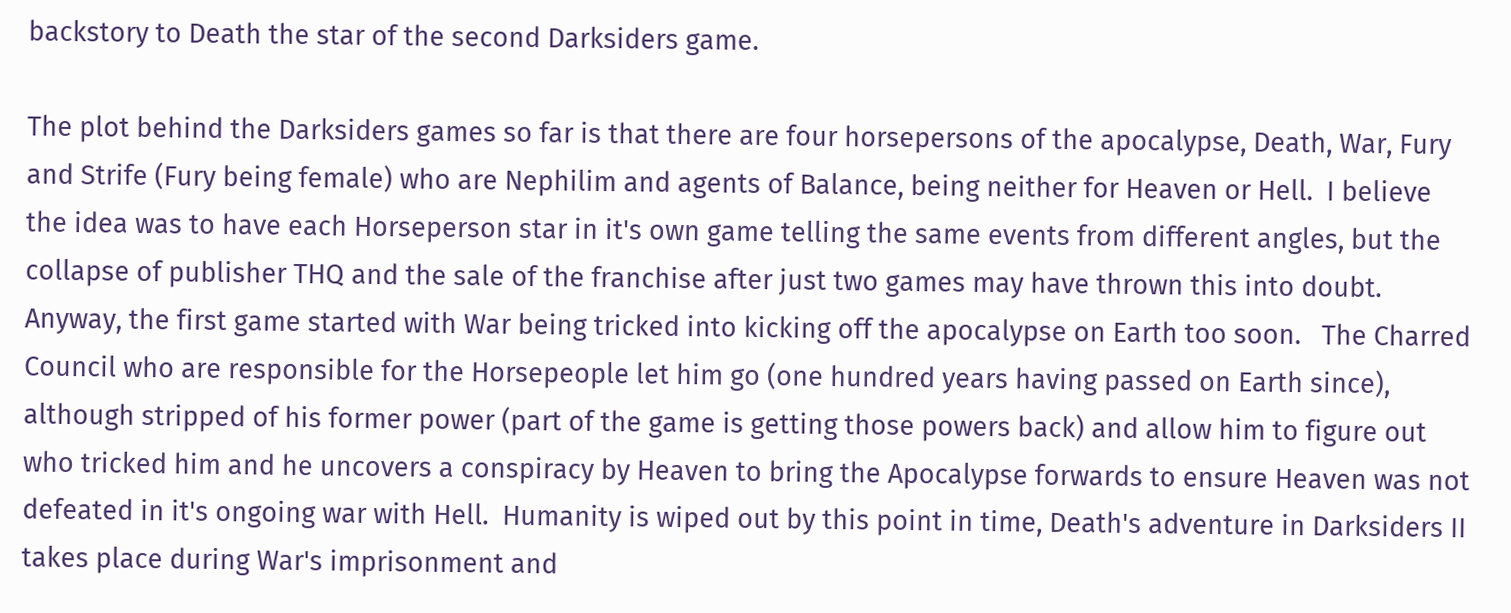backstory to Death the star of the second Darksiders game.

The plot behind the Darksiders games so far is that there are four horsepersons of the apocalypse, Death, War, Fury and Strife (Fury being female) who are Nephilim and agents of Balance, being neither for Heaven or Hell.  I believe the idea was to have each Horseperson star in it's own game telling the same events from different angles, but the collapse of publisher THQ and the sale of the franchise after just two games may have thrown this into doubt.  Anyway, the first game started with War being tricked into kicking off the apocalypse on Earth too soon.   The Charred Council who are responsible for the Horsepeople let him go (one hundred years having passed on Earth since), although stripped of his former power (part of the game is getting those powers back) and allow him to figure out who tricked him and he uncovers a conspiracy by Heaven to bring the Apocalypse forwards to ensure Heaven was not defeated in it's ongoing war with Hell.  Humanity is wiped out by this point in time, Death's adventure in Darksiders II takes place during War's imprisonment and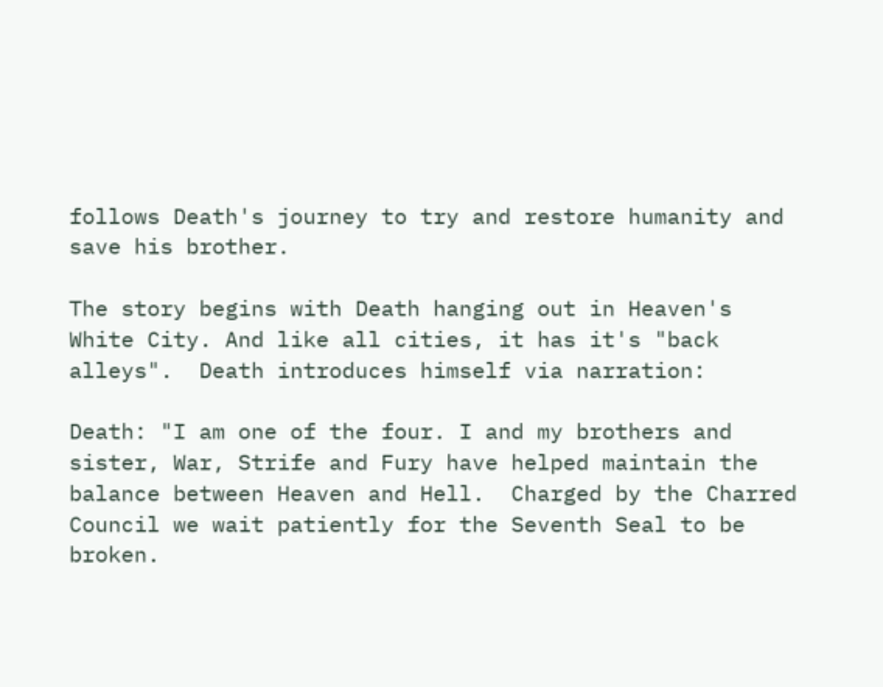follows Death's journey to try and restore humanity and save his brother.

The story begins with Death hanging out in Heaven's White City. And like all cities, it has it's "back alleys".  Death introduces himself via narration:

Death: "I am one of the four. I and my brothers and sister, War, Strife and Fury have helped maintain the balance between Heaven and Hell.  Charged by the Charred Council we wait patiently for the Seventh Seal to be broken.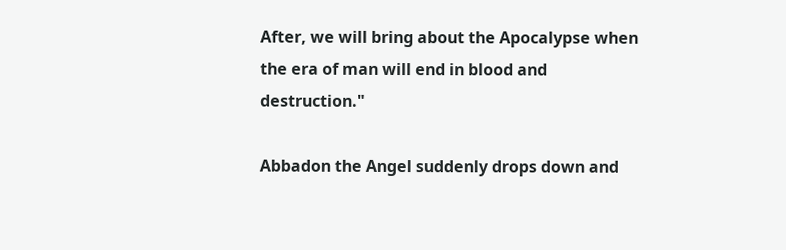After, we will bring about the Apocalypse when the era of man will end in blood and destruction."

Abbadon the Angel suddenly drops down and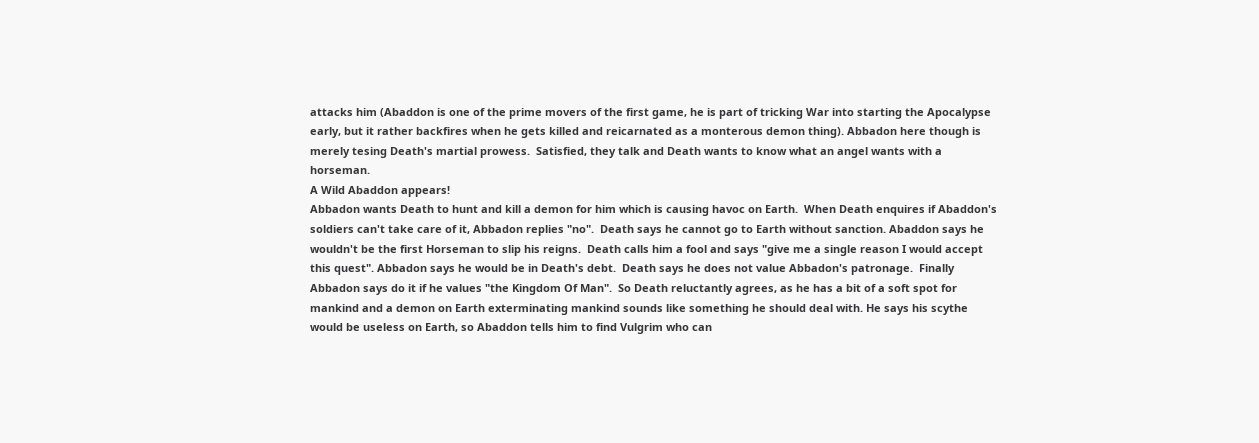attacks him (Abaddon is one of the prime movers of the first game, he is part of tricking War into starting the Apocalypse early, but it rather backfires when he gets killed and reicarnated as a monterous demon thing). Abbadon here though is merely tesing Death's martial prowess.  Satisfied, they talk and Death wants to know what an angel wants with a horseman.
A Wild Abaddon appears!
Abbadon wants Death to hunt and kill a demon for him which is causing havoc on Earth.  When Death enquires if Abaddon's soldiers can't take care of it, Abbadon replies "no".  Death says he cannot go to Earth without sanction. Abaddon says he wouldn't be the first Horseman to slip his reigns.  Death calls him a fool and says "give me a single reason I would accept this quest". Abbadon says he would be in Death's debt.  Death says he does not value Abbadon's patronage.  Finally Abbadon says do it if he values "the Kingdom Of Man".  So Death reluctantly agrees, as he has a bit of a soft spot for mankind and a demon on Earth exterminating mankind sounds like something he should deal with. He says his scythe would be useless on Earth, so Abaddon tells him to find Vulgrim who can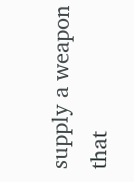supply a weapon that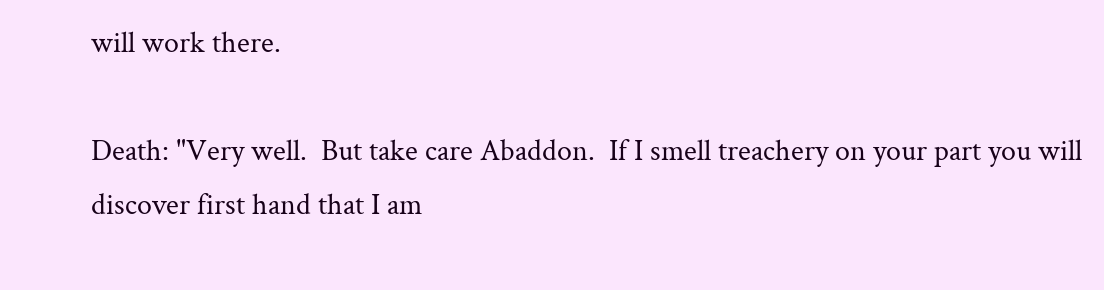will work there.

Death: "Very well.  But take care Abaddon.  If I smell treachery on your part you will discover first hand that I am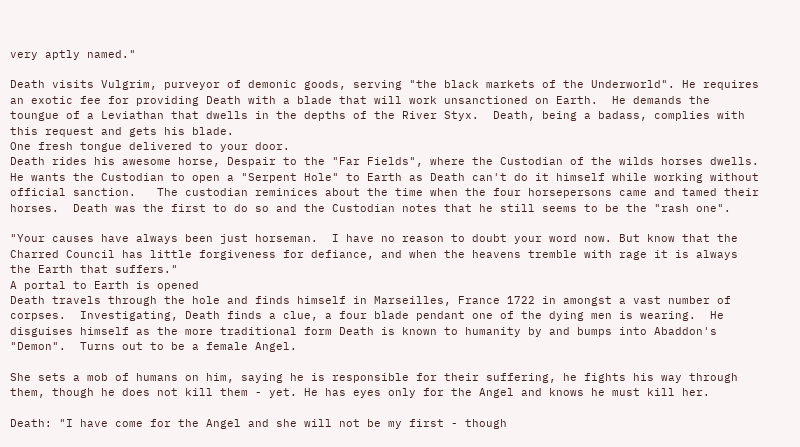very aptly named."

Death visits Vulgrim, purveyor of demonic goods, serving "the black markets of the Underworld". He requires an exotic fee for providing Death with a blade that will work unsanctioned on Earth.  He demands the toungue of a Leviathan that dwells in the depths of the River Styx.  Death, being a badass, complies with this request and gets his blade.
One fresh tongue delivered to your door.
Death rides his awesome horse, Despair to the "Far Fields", where the Custodian of the wilds horses dwells.  He wants the Custodian to open a "Serpent Hole" to Earth as Death can't do it himself while working without official sanction.   The custodian reminices about the time when the four horsepersons came and tamed their horses.  Death was the first to do so and the Custodian notes that he still seems to be the "rash one".

"Your causes have always been just horseman.  I have no reason to doubt your word now. But know that the Charred Council has little forgiveness for defiance, and when the heavens tremble with rage it is always the Earth that suffers."
A portal to Earth is opened
Death travels through the hole and finds himself in Marseilles, France 1722 in amongst a vast number of corpses.  Investigating, Death finds a clue, a four blade pendant one of the dying men is wearing.  He disguises himself as the more traditional form Death is known to humanity by and bumps into Abaddon's "Demon".  Turns out to be a female Angel.

She sets a mob of humans on him, saying he is responsible for their suffering, he fights his way through them, though he does not kill them - yet. He has eyes only for the Angel and knows he must kill her.

Death: "I have come for the Angel and she will not be my first - though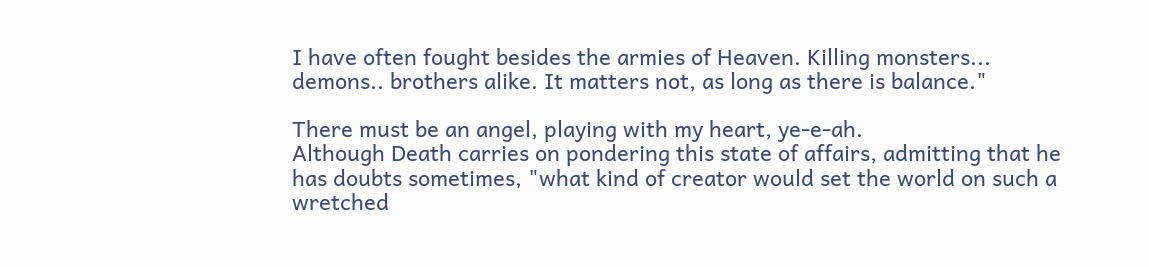I have often fought besides the armies of Heaven. Killing monsters... demons.. brothers alike. It matters not, as long as there is balance."

There must be an angel, playing with my heart, ye-e-ah.
Although Death carries on pondering this state of affairs, admitting that he has doubts sometimes, "what kind of creator would set the world on such a wretched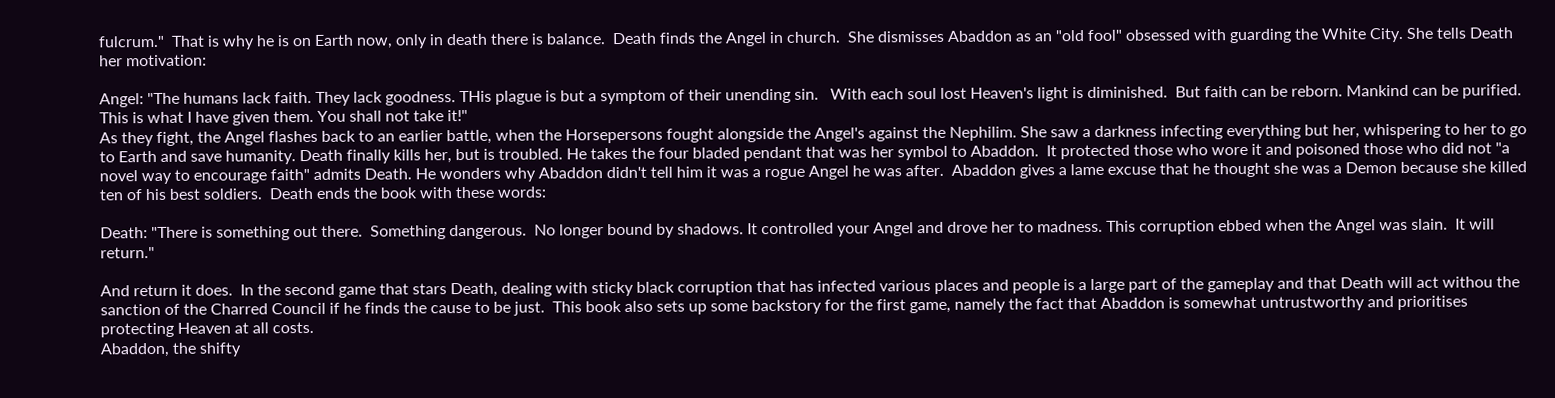fulcrum."  That is why he is on Earth now, only in death there is balance.  Death finds the Angel in church.  She dismisses Abaddon as an "old fool" obsessed with guarding the White City. She tells Death her motivation:

Angel: "The humans lack faith. They lack goodness. THis plague is but a symptom of their unending sin.   With each soul lost Heaven's light is diminished.  But faith can be reborn. Mankind can be purified.  This is what I have given them. You shall not take it!"
As they fight, the Angel flashes back to an earlier battle, when the Horsepersons fought alongside the Angel's against the Nephilim. She saw a darkness infecting everything but her, whispering to her to go to Earth and save humanity. Death finally kills her, but is troubled. He takes the four bladed pendant that was her symbol to Abaddon.  It protected those who wore it and poisoned those who did not "a novel way to encourage faith" admits Death. He wonders why Abaddon didn't tell him it was a rogue Angel he was after.  Abaddon gives a lame excuse that he thought she was a Demon because she killed ten of his best soldiers.  Death ends the book with these words:

Death: "There is something out there.  Something dangerous.  No longer bound by shadows. It controlled your Angel and drove her to madness. This corruption ebbed when the Angel was slain.  It will return."

And return it does.  In the second game that stars Death, dealing with sticky black corruption that has infected various places and people is a large part of the gameplay and that Death will act withou the sanction of the Charred Council if he finds the cause to be just.  This book also sets up some backstory for the first game, namely the fact that Abaddon is somewhat untrustworthy and prioritises protecting Heaven at all costs.
Abaddon, the shifty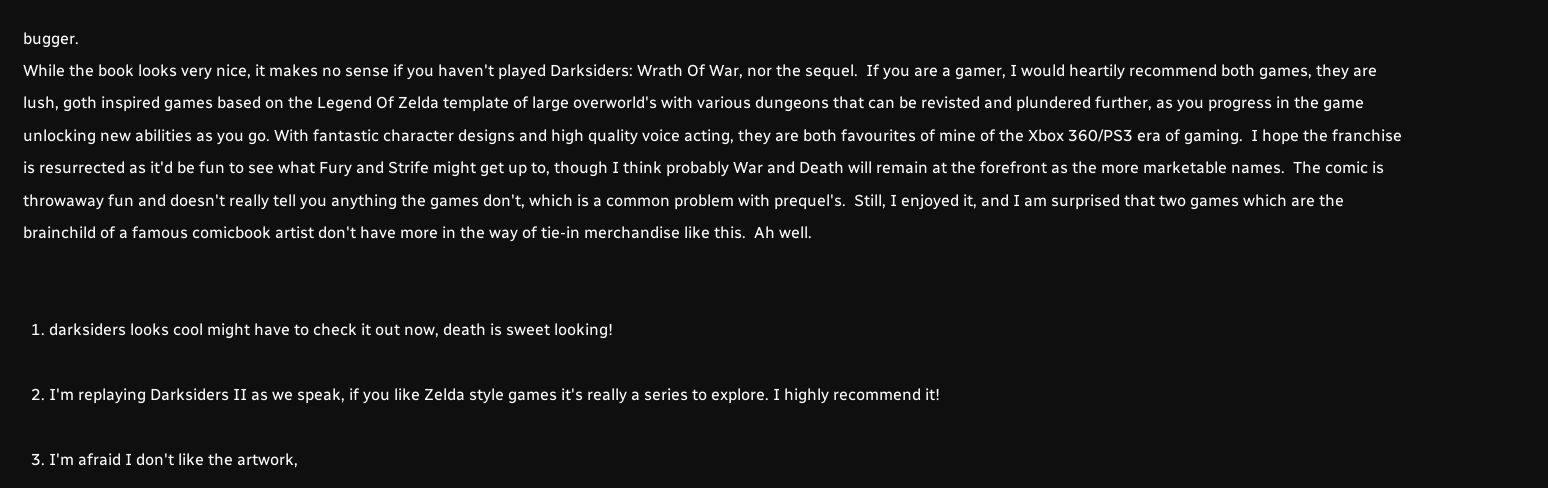bugger.
While the book looks very nice, it makes no sense if you haven't played Darksiders: Wrath Of War, nor the sequel.  If you are a gamer, I would heartily recommend both games, they are lush, goth inspired games based on the Legend Of Zelda template of large overworld's with various dungeons that can be revisted and plundered further, as you progress in the game unlocking new abilities as you go. With fantastic character designs and high quality voice acting, they are both favourites of mine of the Xbox 360/PS3 era of gaming.  I hope the franchise is resurrected as it'd be fun to see what Fury and Strife might get up to, though I think probably War and Death will remain at the forefront as the more marketable names.  The comic is throwaway fun and doesn't really tell you anything the games don't, which is a common problem with prequel's.  Still, I enjoyed it, and I am surprised that two games which are the brainchild of a famous comicbook artist don't have more in the way of tie-in merchandise like this.  Ah well.


  1. darksiders looks cool might have to check it out now, death is sweet looking!

  2. I'm replaying Darksiders II as we speak, if you like Zelda style games it's really a series to explore. I highly recommend it!

  3. I'm afraid I don't like the artwork,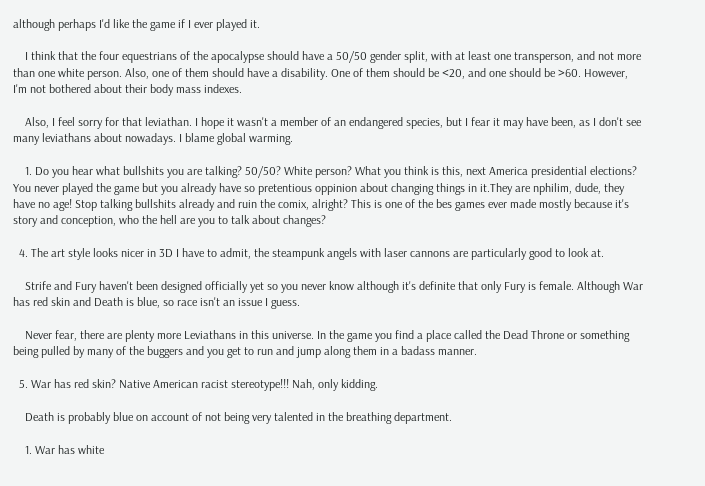although perhaps I'd like the game if I ever played it.

    I think that the four equestrians of the apocalypse should have a 50/50 gender split, with at least one transperson, and not more than one white person. Also, one of them should have a disability. One of them should be <20, and one should be >60. However, I'm not bothered about their body mass indexes.

    Also, I feel sorry for that leviathan. I hope it wasn't a member of an endangered species, but I fear it may have been, as I don't see many leviathans about nowadays. I blame global warming.

    1. Do you hear what bullshits you are talking? 50/50? White person? What you think is this, next America presidential elections? You never played the game but you already have so pretentious oppinion about changing things in it.They are nphilim, dude, they have no age! Stop talking bullshits already and ruin the comix, alright? This is one of the bes games ever made mostly because it's story and conception, who the hell are you to talk about changes?

  4. The art style looks nicer in 3D I have to admit, the steampunk angels with laser cannons are particularly good to look at.

    Strife and Fury haven't been designed officially yet so you never know although it's definite that only Fury is female. Although War has red skin and Death is blue, so race isn't an issue I guess.

    Never fear, there are plenty more Leviathans in this universe. In the game you find a place called the Dead Throne or something being pulled by many of the buggers and you get to run and jump along them in a badass manner.

  5. War has red skin? Native American racist stereotype!!! Nah, only kidding.

    Death is probably blue on account of not being very talented in the breathing department.

    1. War has white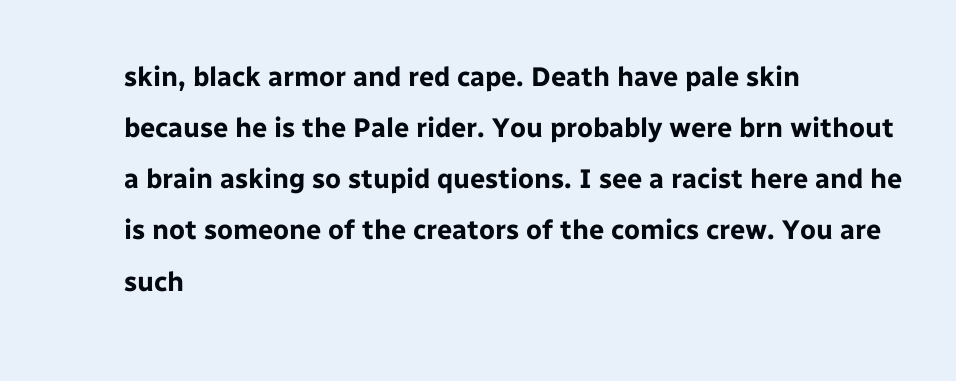skin, black armor and red cape. Death have pale skin because he is the Pale rider. You probably were brn without a brain asking so stupid questions. I see a racist here and he is not someone of the creators of the comics crew. You are such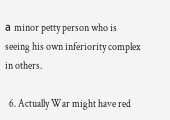а minor petty person who is seeing his own inferiority complex in others.

  6. Actually War might have red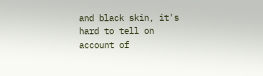and black skin, it's hard to tell on account of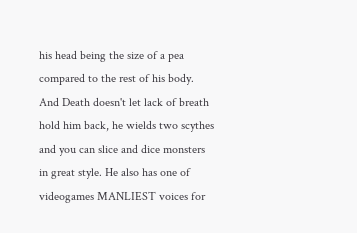his head being the size of a pea compared to the rest of his body. And Death doesn't let lack of breath hold him back, he wields two scythes and you can slice and dice monsters in great style. He also has one of videogames MANLIEST voices for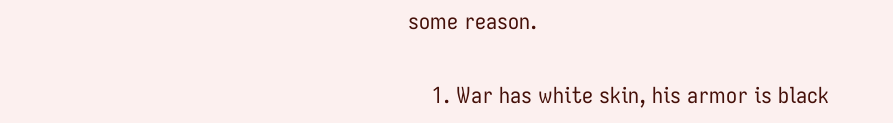some reason.

    1. War has white skin, his armor is black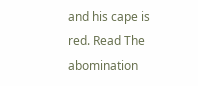and his cape is red. Read The abomination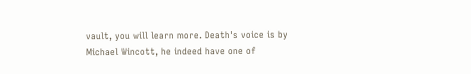vault, you will learn more. Death's voice is by Michael Wincott, he indeed have one of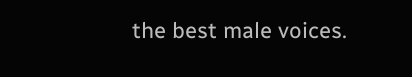the best male voices.